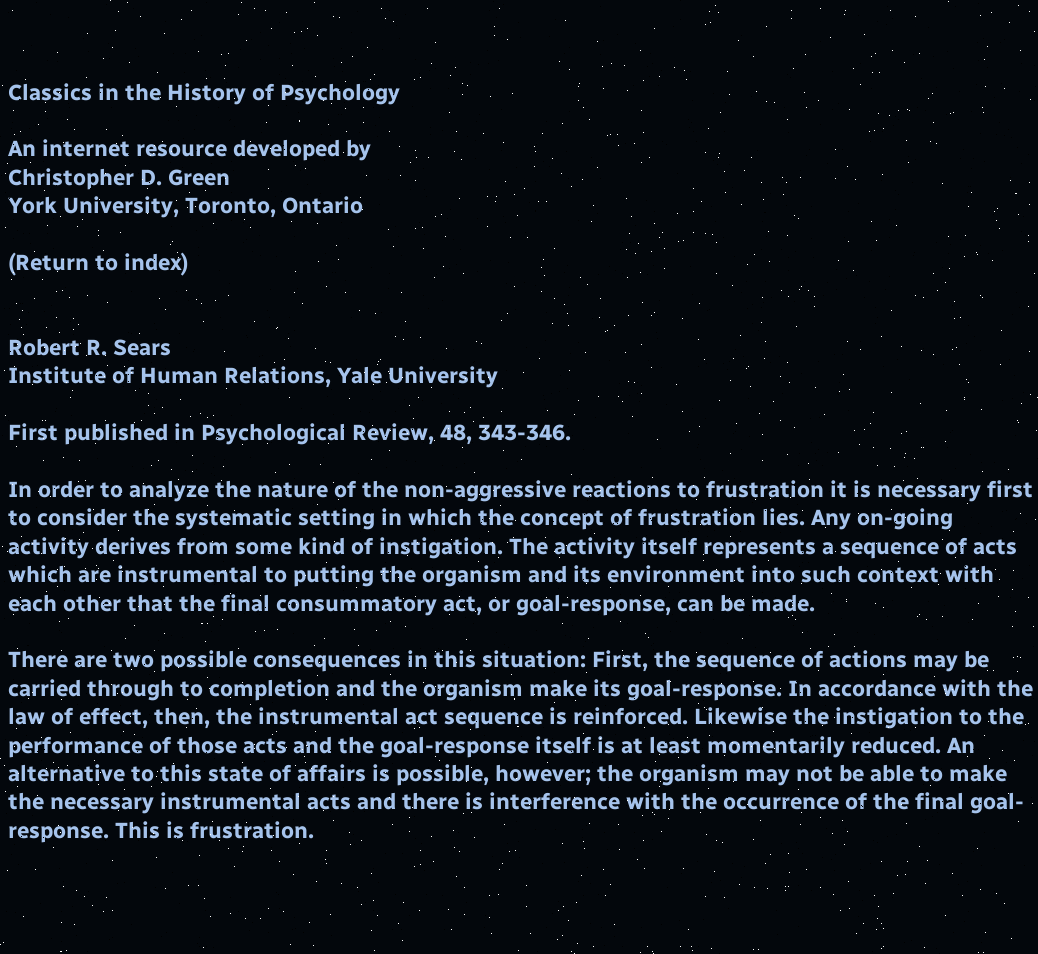Classics in the History of Psychology

An internet resource developed by
Christopher D. Green
York University, Toronto, Ontario

(Return to index)


Robert R. Sears
Institute of Human Relations, Yale University

First published in Psychological Review, 48, 343-346.

In order to analyze the nature of the non-aggressive reactions to frustration it is necessary first to consider the systematic setting in which the concept of frustration lies. Any on-going activity derives from some kind of instigation. The activity itself represents a sequence of acts which are instrumental to putting the organism and its environment into such context with each other that the final consummatory act, or goal-response, can be made.

There are two possible consequences in this situation: First, the sequence of actions may be carried through to completion and the organism make its goal-response. In accordance with the law of effect, then, the instrumental act sequence is reinforced. Likewise the instigation to the performance of those acts and the goal-response itself is at least momentarily reduced. An alternative to this state of affairs is possible, however; the organism may not be able to make the necessary instrumental acts and there is interference with the occurrence of the final goal-response. This is frustration.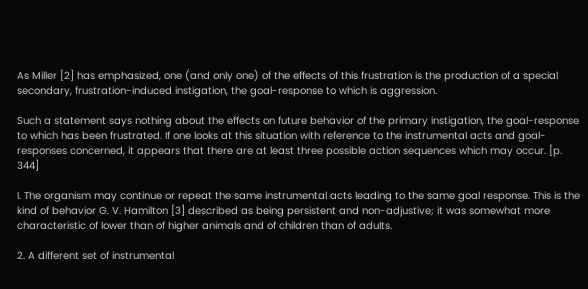As Miller [2] has emphasized, one (and only one) of the effects of this frustration is the production of a special secondary, frustration-induced instigation, the goal-response to which is aggression.

Such a statement says nothing about the effects on future behavior of the primary instigation, the goal-response to which has been frustrated. If one looks at this situation with reference to the instrumental acts and goal-responses concerned, it appears that there are at least three possible action sequences which may occur. [p. 344]

I. The organism may continue or repeat the same instrumental acts leading to the same goal response. This is the kind of behavior G. V. Hamilton [3] described as being persistent and non-adjustive; it was somewhat more characteristic of lower than of higher animals and of children than of adults.

2. A different set of instrumental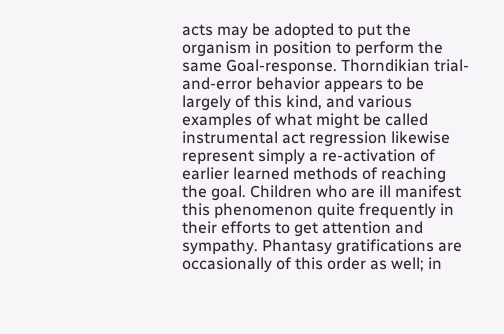acts may be adopted to put the organism in position to perform the same Goal-response. Thorndikian trial-and-error behavior appears to be largely of this kind, and various examples of what might be called instrumental act regression likewise represent simply a re-activation of earlier learned methods of reaching the goal. Children who are ill manifest this phenomenon quite frequently in their efforts to get attention and sympathy. Phantasy gratifications are occasionally of this order as well; in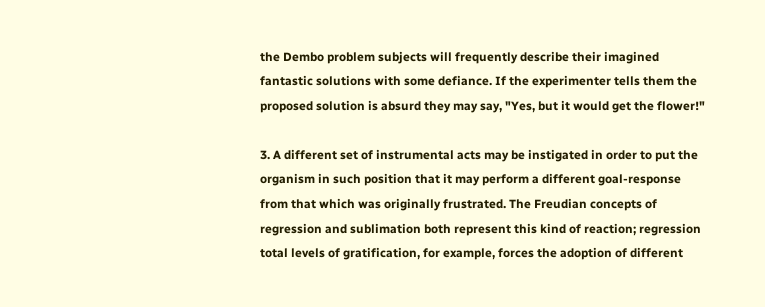the Dembo problem subjects will frequently describe their imagined fantastic solutions with some defiance. If the experimenter tells them the proposed solution is absurd they may say, "Yes, but it would get the flower!"

3. A different set of instrumental acts may be instigated in order to put the organism in such position that it may perform a different goal-response from that which was originally frustrated. The Freudian concepts of regression and sublimation both represent this kind of reaction; regression total levels of gratification, for example, forces the adoption of different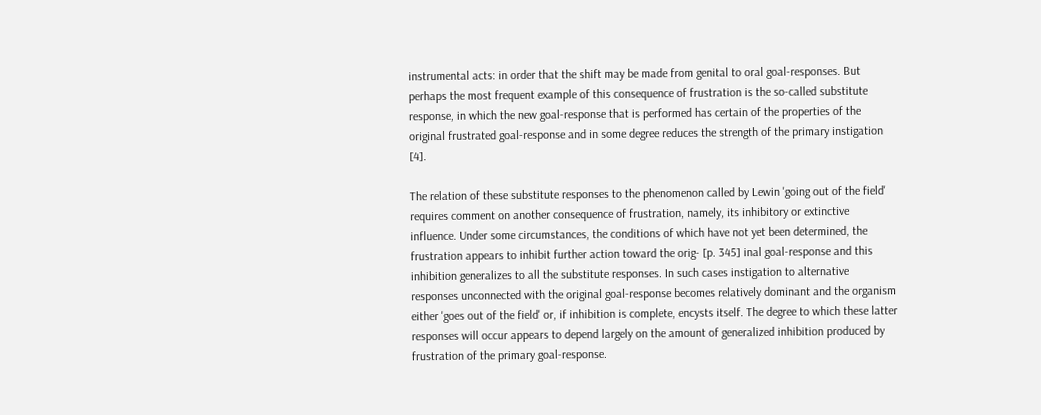instrumental acts: in order that the shift may be made from genital to oral goal-responses. But perhaps the most frequent example of this consequence of frustration is the so-called substitute response, in which the new goal-response that is performed has certain of the properties of the original frustrated goal-response and in some degree reduces the strength of the primary instigation [4].

The relation of these substitute responses to the phenomenon called by Lewin 'going out of the field' requires comment on another consequence of frustration, namely, its inhibitory or extinctive influence. Under some circumstances, the conditions of which have not yet been determined, the frustration appears to inhibit further action toward the orig- [p. 345] inal goal-response and this inhibition generalizes to all the substitute responses. In such cases instigation to alternative responses unconnected with the original goal-response becomes relatively dominant and the organism either 'goes out of the field' or, if inhibition is complete, encysts itself. The degree to which these latter responses will occur appears to depend largely on the amount of generalized inhibition produced by frustration of the primary goal-response.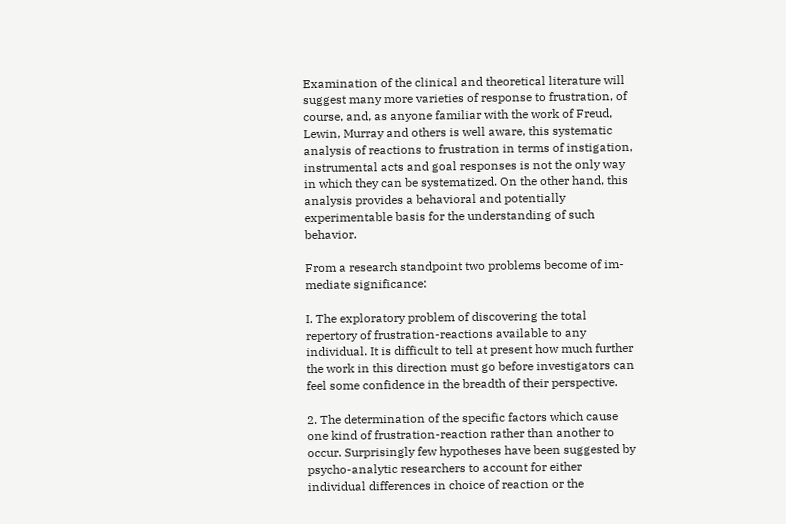Examination of the clinical and theoretical literature will suggest many more varieties of response to frustration, of course, and, as anyone familiar with the work of Freud, Lewin, Murray and others is well aware, this systematic analysis of reactions to frustration in terms of instigation, instrumental acts and goal responses is not the only way in which they can be systematized. On the other hand, this analysis provides a behavioral and potentially experimentable basis for the understanding of such behavior.

From a research standpoint two problems become of im-mediate significance:

I. The exploratory problem of discovering the total repertory of frustration-reactions available to any individual. It is difficult to tell at present how much further the work in this direction must go before investigators can feel some confidence in the breadth of their perspective.

2. The determination of the specific factors which cause one kind of frustration-reaction rather than another to occur. Surprisingly few hypotheses have been suggested by psycho-analytic researchers to account for either individual differences in choice of reaction or the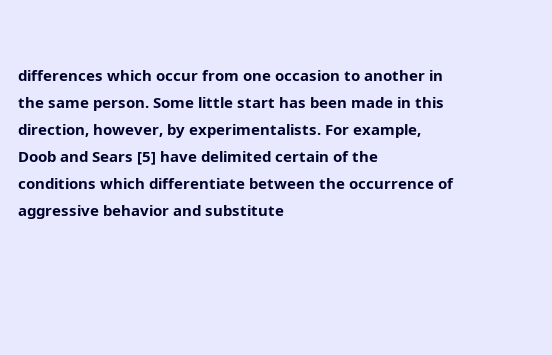differences which occur from one occasion to another in the same person. Some little start has been made in this direction, however, by experimentalists. For example, Doob and Sears [5] have delimited certain of the conditions which differentiate between the occurrence of aggressive behavior and substitute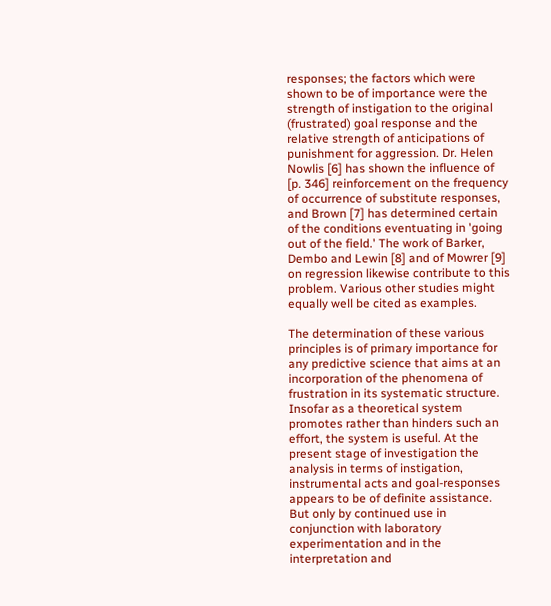responses; the factors which were shown to be of importance were the strength of instigation to the original (frustrated) goal response and the relative strength of anticipations of punishment for aggression. Dr. Helen Nowlis [6] has shown the influence of [p. 346] reinforcement on the frequency of occurrence of substitute responses, and Brown [7] has determined certain of the conditions eventuating in 'going out of the field.' The work of Barker, Dembo and Lewin [8] and of Mowrer [9] on regression likewise contribute to this problem. Various other studies might equally well be cited as examples.

The determination of these various principles is of primary importance for any predictive science that aims at an incorporation of the phenomena of frustration in its systematic structure. Insofar as a theoretical system promotes rather than hinders such an effort, the system is useful. At the present stage of investigation the analysis in terms of instigation, instrumental acts and goal-responses appears to be of definite assistance. But only by continued use in conjunction with laboratory experimentation and in the interpretation and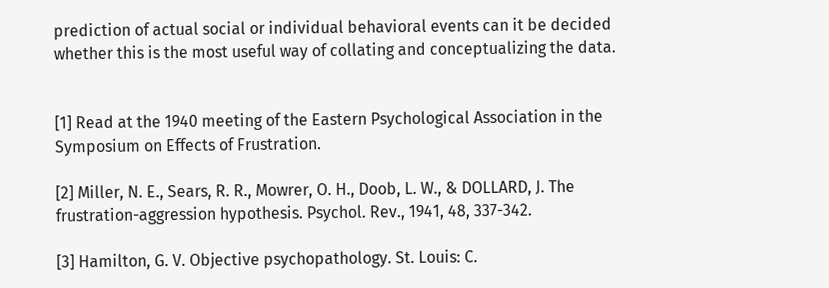prediction of actual social or individual behavioral events can it be decided whether this is the most useful way of collating and conceptualizing the data.


[1] Read at the 1940 meeting of the Eastern Psychological Association in the Symposium on Effects of Frustration.

[2] Miller, N. E., Sears, R. R., Mowrer, O. H., Doob, L. W., & DOLLARD, J. The frustration-aggression hypothesis. Psychol. Rev., 1941, 48, 337-342.

[3] Hamilton, G. V. Objective psychopathology. St. Louis: C.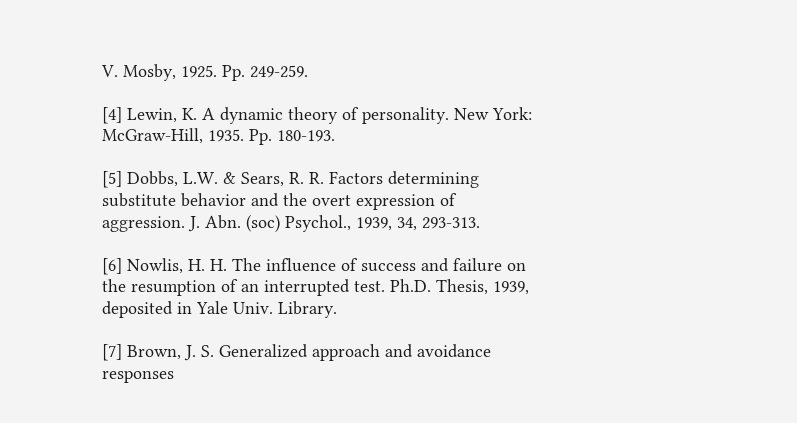V. Mosby, 1925. Pp. 249-259.

[4] Lewin, K. A dynamic theory of personality. New York: McGraw-Hill, 1935. Pp. 180-193.

[5] Dobbs, L.W. & Sears, R. R. Factors determining substitute behavior and the overt expression of aggression. J. Abn. (soc) Psychol., 1939, 34, 293-313.

[6] Nowlis, H. H. The influence of success and failure on the resumption of an interrupted test. Ph.D. Thesis, 1939, deposited in Yale Univ. Library.

[7] Brown, J. S. Generalized approach and avoidance responses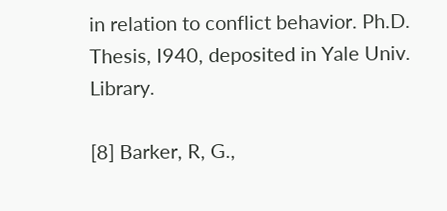in relation to conflict behavior. Ph.D. Thesis, I940, deposited in Yale Univ. Library.

[8] Barker, R, G.,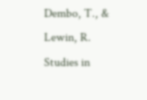Dembo, T., & Lewin, R. Studies in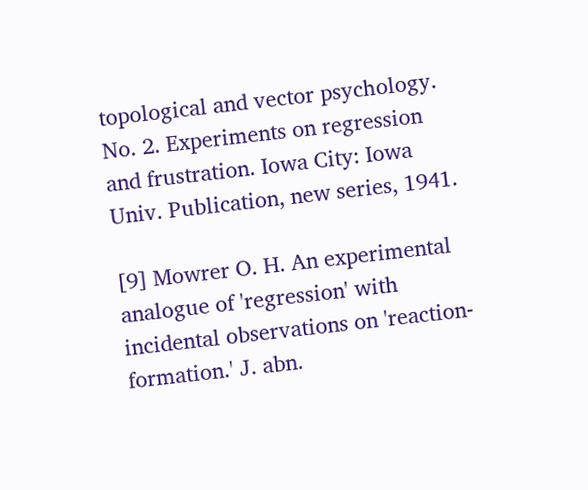topological and vector psychology. No. 2. Experiments on regression and frustration. Iowa City: Iowa Univ. Publication, new series, 1941.

[9] Mowrer O. H. An experimental analogue of 'regression' with incidental observations on 'reaction-formation.' J. abn.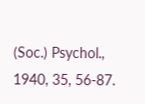(Soc.) Psychol., 1940, 35, 56-87.